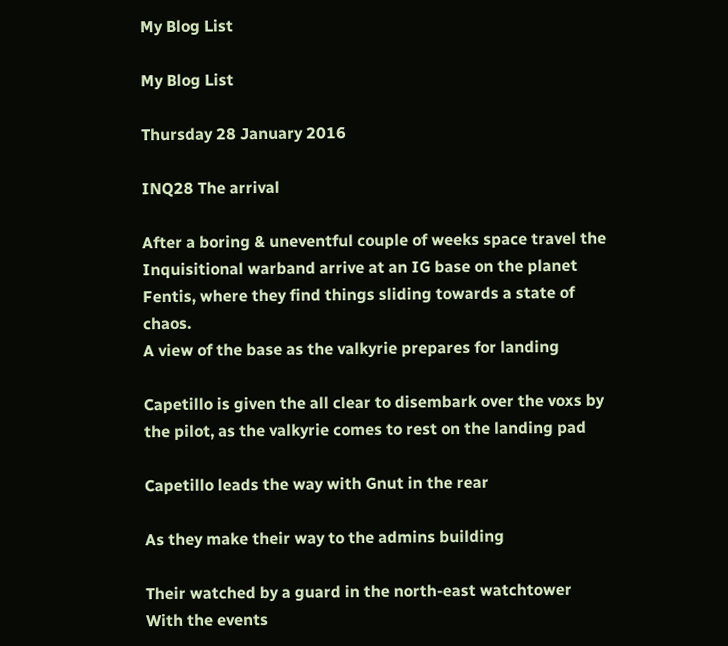My Blog List

My Blog List

Thursday 28 January 2016

INQ28 The arrival

After a boring & uneventful couple of weeks space travel the Inquisitional warband arrive at an IG base on the planet Fentis, where they find things sliding towards a state of chaos.
A view of the base as the valkyrie prepares for landing

Capetillo is given the all clear to disembark over the voxs by the pilot, as the valkyrie comes to rest on the landing pad

Capetillo leads the way with Gnut in the rear

As they make their way to the admins building

Their watched by a guard in the north-east watchtower
With the events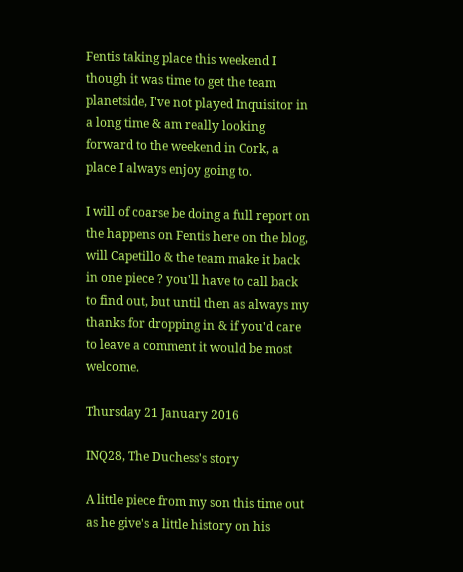Fentis taking place this weekend I though it was time to get the team planetside, I've not played Inquisitor in a long time & am really looking forward to the weekend in Cork, a place I always enjoy going to.

I will of coarse be doing a full report on the happens on Fentis here on the blog, will Capetillo & the team make it back in one piece ? you'll have to call back to find out, but until then as always my thanks for dropping in & if you'd care to leave a comment it would be most welcome.

Thursday 21 January 2016

INQ28, The Duchess's story

A little piece from my son this time out as he give's a little history on his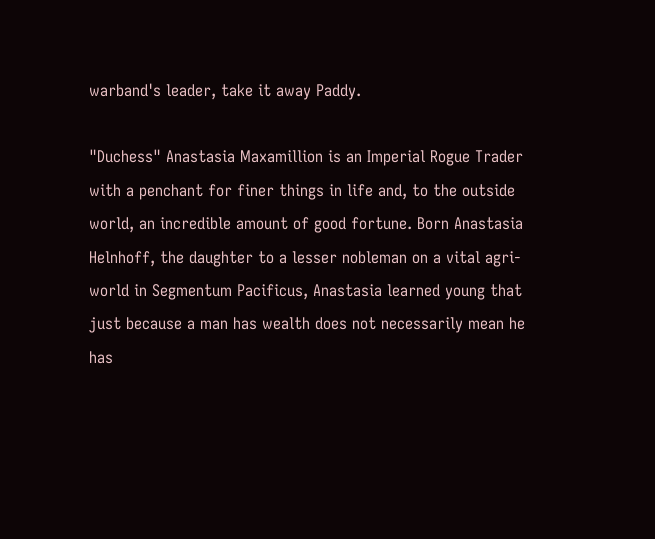warband's leader, take it away Paddy.

"Duchess" Anastasia Maxamillion is an Imperial Rogue Trader with a penchant for finer things in life and, to the outside world, an incredible amount of good fortune. Born Anastasia Helnhoff, the daughter to a lesser nobleman on a vital agri-world in Segmentum Pacificus, Anastasia learned young that just because a man has wealth does not necessarily mean he has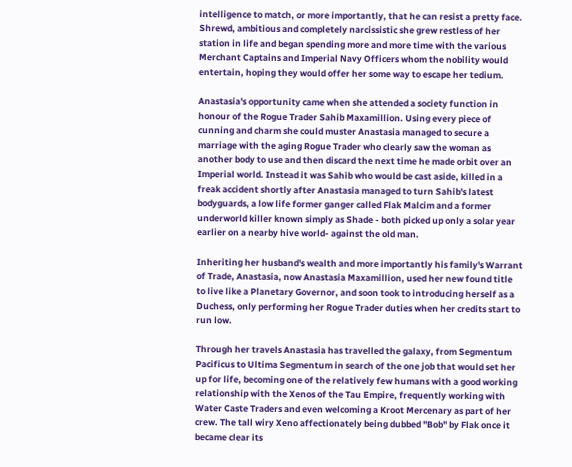intelligence to match, or more importantly, that he can resist a pretty face. Shrewd, ambitious and completely narcissistic she grew restless of her station in life and began spending more and more time with the various Merchant Captains and Imperial Navy Officers whom the nobility would entertain, hoping they would offer her some way to escape her tedium.

Anastasia's opportunity came when she attended a society function in honour of the Rogue Trader Sahib Maxamillion. Using every piece of cunning and charm she could muster Anastasia managed to secure a marriage with the aging Rogue Trader who clearly saw the woman as another body to use and then discard the next time he made orbit over an Imperial world. Instead it was Sahib who would be cast aside, killed in a freak accident shortly after Anastasia managed to turn Sahib's latest bodyguards, a low life former ganger called Flak Malcim and a former underworld killer known simply as Shade - both picked up only a solar year earlier on a nearby hive world- against the old man.

Inheriting her husband's wealth and more importantly his family's Warrant of Trade, Anastasia, now Anastasia Maxamillion, used her new found title to live like a Planetary Governor, and soon took to introducing herself as a Duchess, only performing her Rogue Trader duties when her credits start to run low.

Through her travels Anastasia has travelled the galaxy, from Segmentum Pacificus to Ultima Segmentum in search of the one job that would set her up for life, becoming one of the relatively few humans with a good working relationship with the Xenos of the Tau Empire, frequently working with Water Caste Traders and even welcoming a Kroot Mercenary as part of her crew. The tall wiry Xeno affectionately being dubbed "Bob" by Flak once it became clear its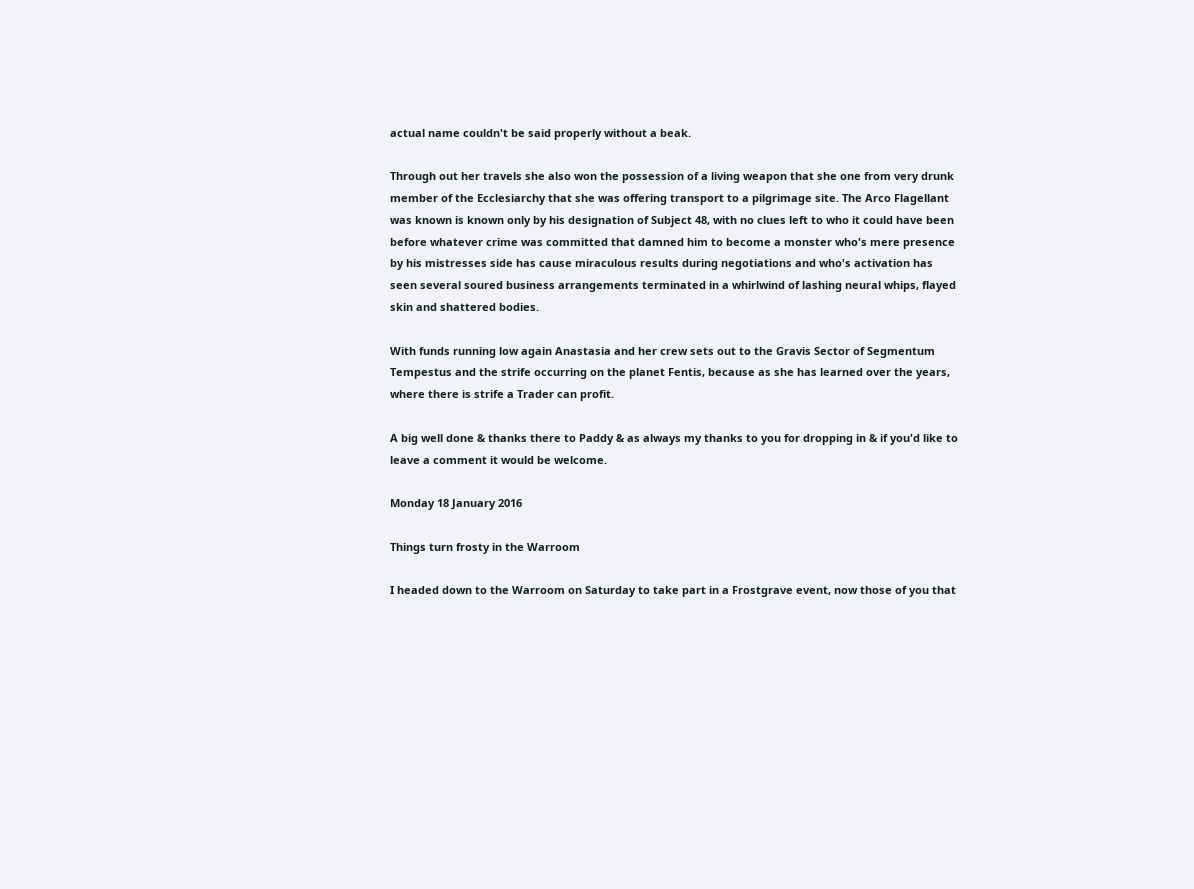actual name couldn't be said properly without a beak.

Through out her travels she also won the possession of a living weapon that she one from very drunk member of the Ecclesiarchy that she was offering transport to a pilgrimage site. The Arco Flagellant was known is known only by his designation of Subject 48, with no clues left to who it could have been before whatever crime was committed that damned him to become a monster who's mere presence by his mistresses side has cause miraculous results during negotiations and who's activation has seen several soured business arrangements terminated in a whirlwind of lashing neural whips, flayed skin and shattered bodies.

With funds running low again Anastasia and her crew sets out to the Gravis Sector of Segmentum Tempestus and the strife occurring on the planet Fentis, because as she has learned over the years, where there is strife a Trader can profit.

A big well done & thanks there to Paddy & as always my thanks to you for dropping in & if you'd like to leave a comment it would be welcome.

Monday 18 January 2016

Things turn frosty in the Warroom

I headed down to the Warroom on Saturday to take part in a Frostgrave event, now those of you that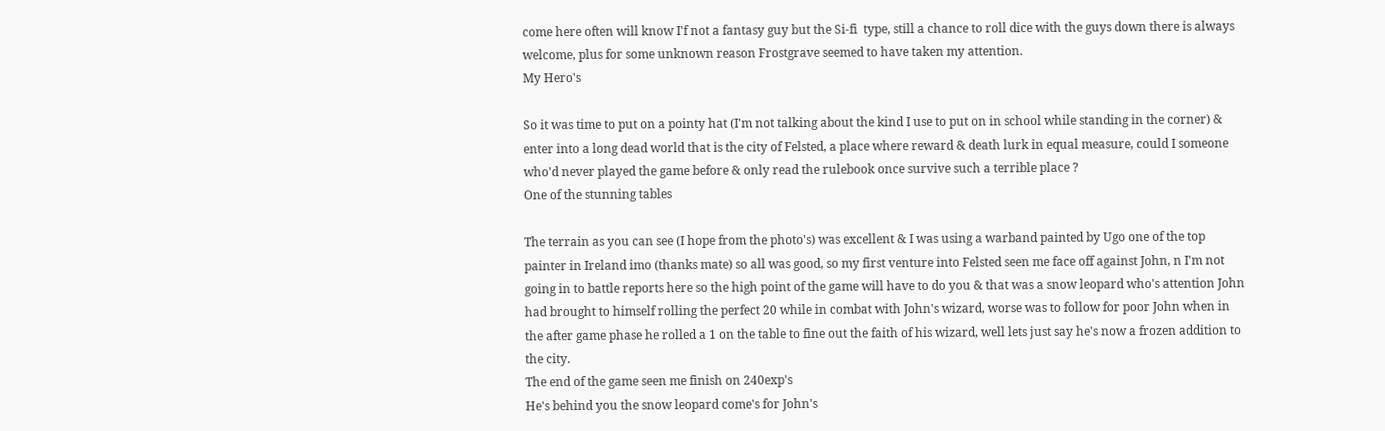come here often will know I'f not a fantasy guy but the Si-fi  type, still a chance to roll dice with the guys down there is always welcome, plus for some unknown reason Frostgrave seemed to have taken my attention.
My Hero's

So it was time to put on a pointy hat (I'm not talking about the kind I use to put on in school while standing in the corner) & enter into a long dead world that is the city of Felsted, a place where reward & death lurk in equal measure, could I someone who'd never played the game before & only read the rulebook once survive such a terrible place ?
One of the stunning tables

The terrain as you can see (I hope from the photo's) was excellent & I was using a warband painted by Ugo one of the top painter in Ireland imo (thanks mate) so all was good, so my first venture into Felsted seen me face off against John, n I'm not going in to battle reports here so the high point of the game will have to do you & that was a snow leopard who's attention John had brought to himself rolling the perfect 20 while in combat with John's wizard, worse was to follow for poor John when in the after game phase he rolled a 1 on the table to fine out the faith of his wizard, well lets just say he's now a frozen addition to the city.
The end of the game seen me finish on 240exp's
He's behind you the snow leopard come's for John's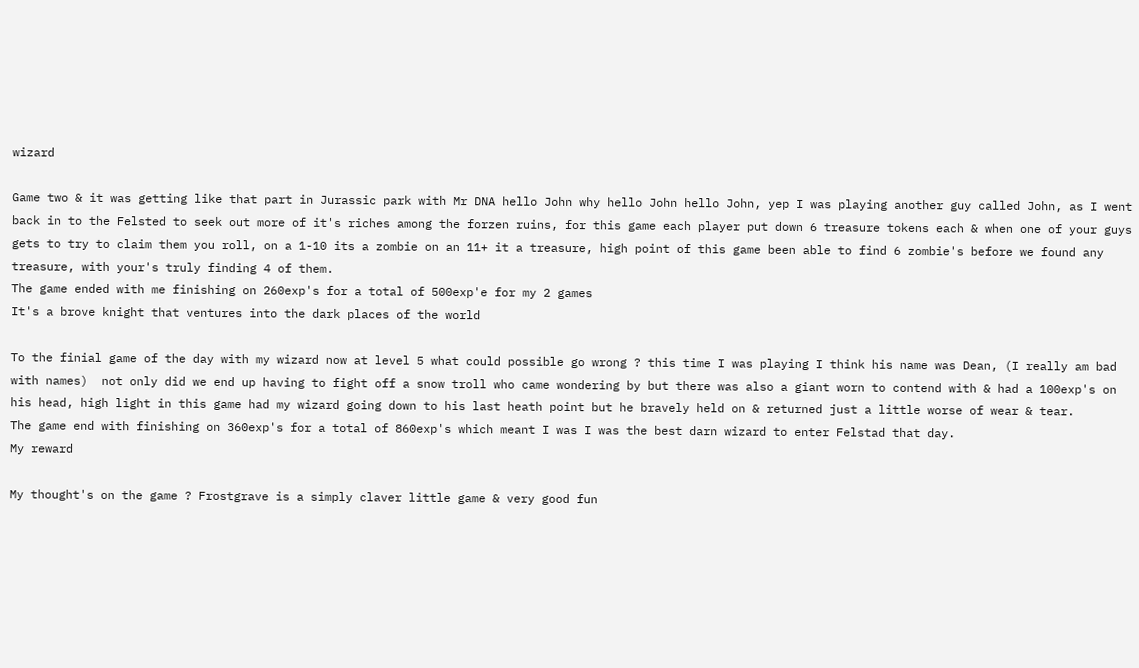wizard

Game two & it was getting like that part in Jurassic park with Mr DNA hello John why hello John hello John, yep I was playing another guy called John, as I went back in to the Felsted to seek out more of it's riches among the forzen ruins, for this game each player put down 6 treasure tokens each & when one of your guys gets to try to claim them you roll, on a 1-10 its a zombie on an 11+ it a treasure, high point of this game been able to find 6 zombie's before we found any treasure, with your's truly finding 4 of them.
The game ended with me finishing on 260exp's for a total of 500exp'e for my 2 games
It's a brove knight that ventures into the dark places of the world

To the finial game of the day with my wizard now at level 5 what could possible go wrong ? this time I was playing I think his name was Dean, (I really am bad with names)  not only did we end up having to fight off a snow troll who came wondering by but there was also a giant worn to contend with & had a 100exp's on his head, high light in this game had my wizard going down to his last heath point but he bravely held on & returned just a little worse of wear & tear.
The game end with finishing on 360exp's for a total of 860exp's which meant I was I was the best darn wizard to enter Felstad that day.
My reward

My thought's on the game ? Frostgrave is a simply claver little game & very good fun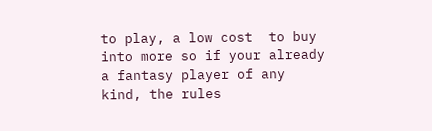to play, a low cost  to buy into more so if your already a fantasy player of any kind, the rules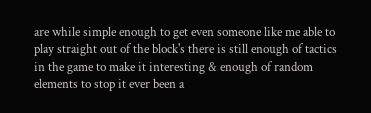are while simple enough to get even someone like me able to play straight out of the block's there is still enough of tactics in the game to make it interesting & enough of random elements to stop it ever been a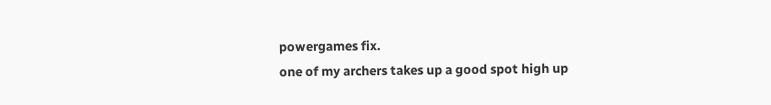powergames fix.
one of my archers takes up a good spot high up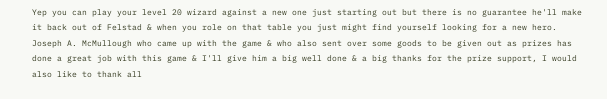Yep you can play your level 20 wizard against a new one just starting out but there is no guarantee he'll make it back out of Felstad & when you role on that table you just might find yourself looking for a new hero.
Joseph A. McMullough who came up with the game & who also sent over some goods to be given out as prizes has done a great job with this game & I'll give him a big well done & a big thanks for the prize support, I would also like to thank all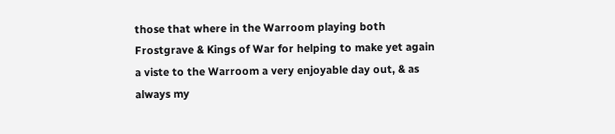those that where in the Warroom playing both Frostgrave & Kings of War for helping to make yet again a viste to the Warroom a very enjoyable day out, & as always my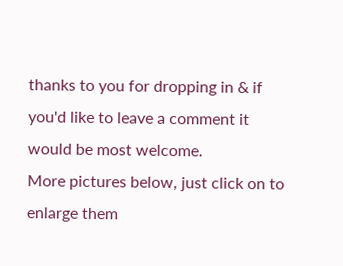thanks to you for dropping in & if you'd like to leave a comment it would be most welcome.
More pictures below, just click on to enlarge them